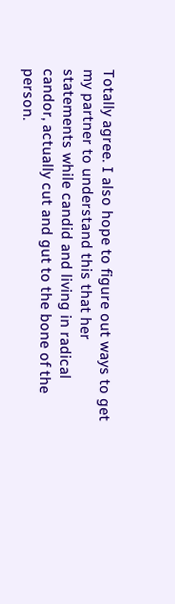Totally agree. I also hope to figure out ways to get my partner to understand this that her statements while candid and living in radical candor, actually cut and gut to the bone of the person.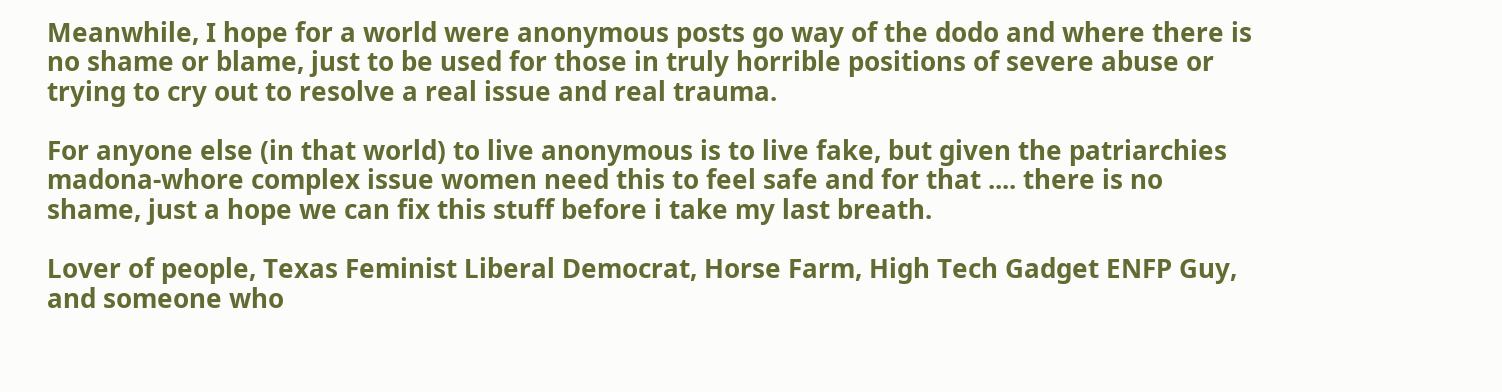Meanwhile, I hope for a world were anonymous posts go way of the dodo and where there is no shame or blame, just to be used for those in truly horrible positions of severe abuse or trying to cry out to resolve a real issue and real trauma.

For anyone else (in that world) to live anonymous is to live fake, but given the patriarchies madona-whore complex issue women need this to feel safe and for that .... there is no shame, just a hope we can fix this stuff before i take my last breath.

Lover of people, Texas Feminist Liberal Democrat, Horse Farm, High Tech Gadget ENFP Guy, and someone who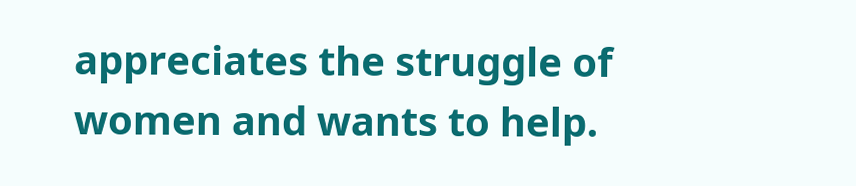appreciates the struggle of women and wants to help.